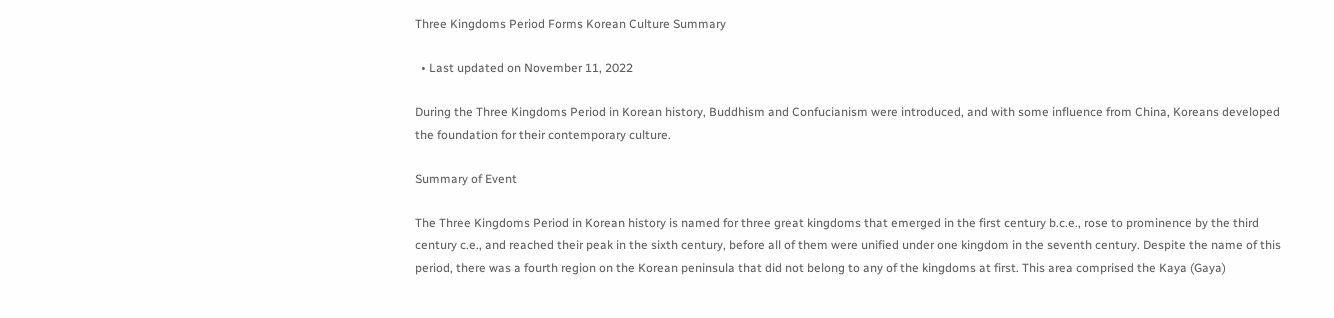Three Kingdoms Period Forms Korean Culture Summary

  • Last updated on November 11, 2022

During the Three Kingdoms Period in Korean history, Buddhism and Confucianism were introduced, and with some influence from China, Koreans developed the foundation for their contemporary culture.

Summary of Event

The Three Kingdoms Period in Korean history is named for three great kingdoms that emerged in the first century b.c.e., rose to prominence by the third century c.e., and reached their peak in the sixth century, before all of them were unified under one kingdom in the seventh century. Despite the name of this period, there was a fourth region on the Korean peninsula that did not belong to any of the kingdoms at first. This area comprised the Kaya (Gaya)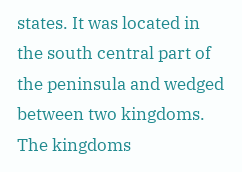states. It was located in the south central part of the peninsula and wedged between two kingdoms. The kingdoms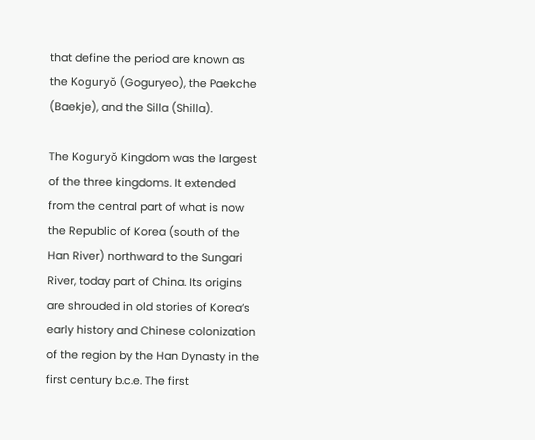that define the period are known as the Koguryŏ (Goguryeo), the Paekche (Baekje), and the Silla (Shilla).

The Koguryŏ Kingdom was the largest of the three kingdoms. It extended from the central part of what is now the Republic of Korea (south of the Han River) northward to the Sungari River, today part of China. Its origins are shrouded in old stories of Korea’s early history and Chinese colonization of the region by the Han Dynasty in the first century b.c.e. The first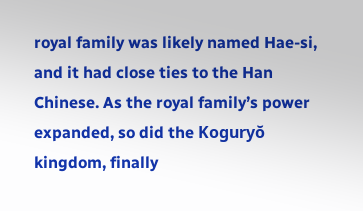royal family was likely named Hae-si, and it had close ties to the Han Chinese. As the royal family’s power expanded, so did the Koguryŏ kingdom, finally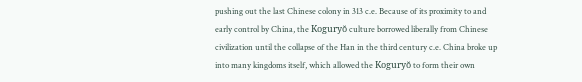pushing out the last Chinese colony in 313 c.e. Because of its proximity to and early control by China, the Koguryŏ culture borrowed liberally from Chinese civilization until the collapse of the Han in the third century c.e. China broke up into many kingdoms itself, which allowed the Koguryŏ to form their own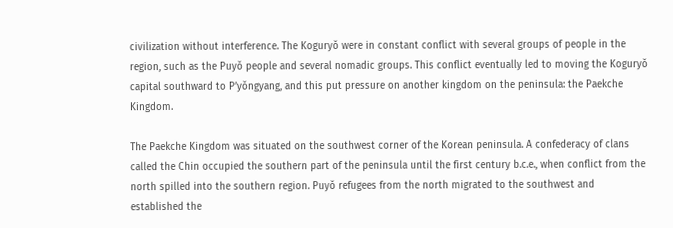civilization without interference. The Koguryŏ were in constant conflict with several groups of people in the region, such as the Puyŏ people and several nomadic groups. This conflict eventually led to moving the Koguryŏ capital southward to P’yŏngyang, and this put pressure on another kingdom on the peninsula: the Paekche Kingdom.

The Paekche Kingdom was situated on the southwest corner of the Korean peninsula. A confederacy of clans called the Chin occupied the southern part of the peninsula until the first century b.c.e., when conflict from the north spilled into the southern region. Puyŏ refugees from the north migrated to the southwest and established the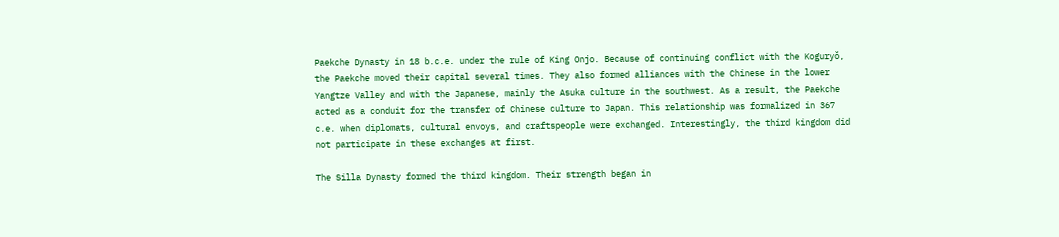Paekche Dynasty in 18 b.c.e. under the rule of King Onjo. Because of continuing conflict with the Koguryŏ, the Paekche moved their capital several times. They also formed alliances with the Chinese in the lower Yangtze Valley and with the Japanese, mainly the Asuka culture in the southwest. As a result, the Paekche acted as a conduit for the transfer of Chinese culture to Japan. This relationship was formalized in 367 c.e. when diplomats, cultural envoys, and craftspeople were exchanged. Interestingly, the third kingdom did not participate in these exchanges at first.

The Silla Dynasty formed the third kingdom. Their strength began in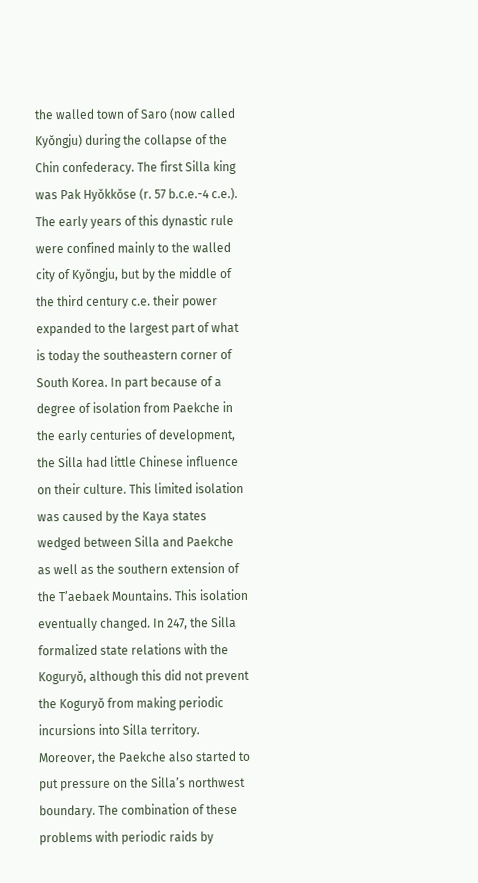the walled town of Saro (now called Kyŏngju) during the collapse of the Chin confederacy. The first Silla king was Pak Hyŏkkŏse (r. 57 b.c.e.-4 c.e.). The early years of this dynastic rule were confined mainly to the walled city of Kyŏngju, but by the middle of the third century c.e. their power expanded to the largest part of what is today the southeastern corner of South Korea. In part because of a degree of isolation from Paekche in the early centuries of development, the Silla had little Chinese influence on their culture. This limited isolation was caused by the Kaya states wedged between Silla and Paekche as well as the southern extension of the T’aebaek Mountains. This isolation eventually changed. In 247, the Silla formalized state relations with the Koguryŏ, although this did not prevent the Koguryŏ from making periodic incursions into Silla territory. Moreover, the Paekche also started to put pressure on the Silla’s northwest boundary. The combination of these problems with periodic raids by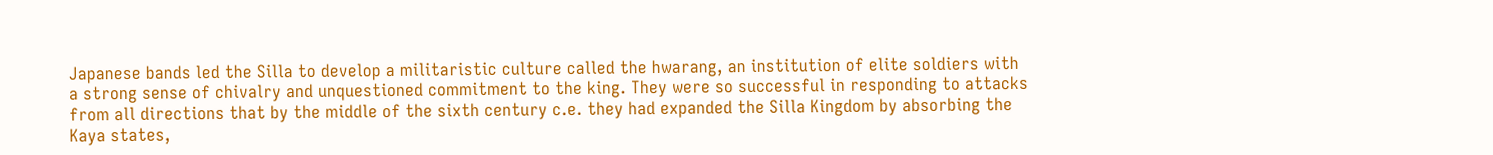Japanese bands led the Silla to develop a militaristic culture called the hwarang, an institution of elite soldiers with a strong sense of chivalry and unquestioned commitment to the king. They were so successful in responding to attacks from all directions that by the middle of the sixth century c.e. they had expanded the Silla Kingdom by absorbing the Kaya states,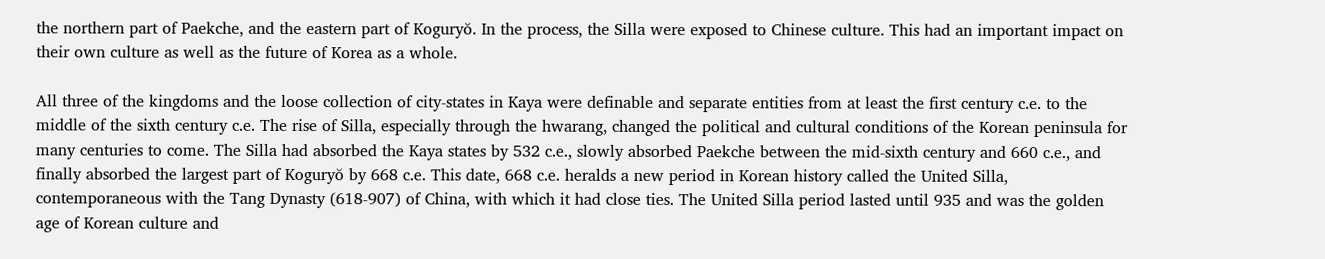the northern part of Paekche, and the eastern part of Koguryŏ. In the process, the Silla were exposed to Chinese culture. This had an important impact on their own culture as well as the future of Korea as a whole.

All three of the kingdoms and the loose collection of city-states in Kaya were definable and separate entities from at least the first century c.e. to the middle of the sixth century c.e. The rise of Silla, especially through the hwarang, changed the political and cultural conditions of the Korean peninsula for many centuries to come. The Silla had absorbed the Kaya states by 532 c.e., slowly absorbed Paekche between the mid-sixth century and 660 c.e., and finally absorbed the largest part of Koguryŏ by 668 c.e. This date, 668 c.e. heralds a new period in Korean history called the United Silla, contemporaneous with the Tang Dynasty (618-907) of China, with which it had close ties. The United Silla period lasted until 935 and was the golden age of Korean culture and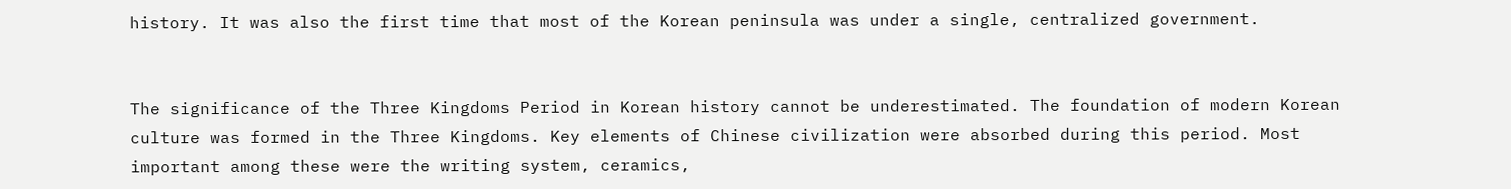history. It was also the first time that most of the Korean peninsula was under a single, centralized government.


The significance of the Three Kingdoms Period in Korean history cannot be underestimated. The foundation of modern Korean culture was formed in the Three Kingdoms. Key elements of Chinese civilization were absorbed during this period. Most important among these were the writing system, ceramics,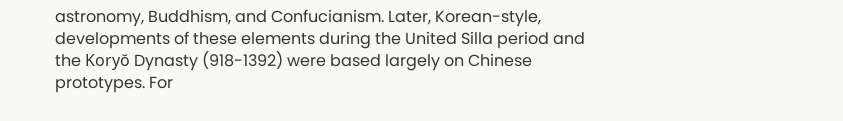astronomy, Buddhism, and Confucianism. Later, Korean-style, developments of these elements during the United Silla period and the Koryŏ Dynasty (918-1392) were based largely on Chinese prototypes. For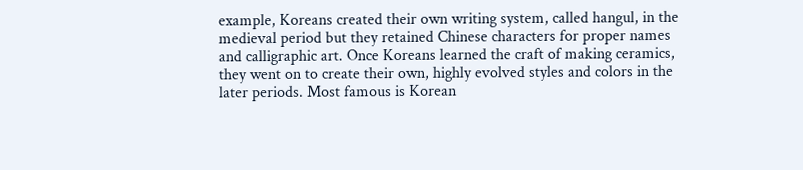example, Koreans created their own writing system, called hangul, in the medieval period but they retained Chinese characters for proper names and calligraphic art. Once Koreans learned the craft of making ceramics, they went on to create their own, highly evolved styles and colors in the later periods. Most famous is Korean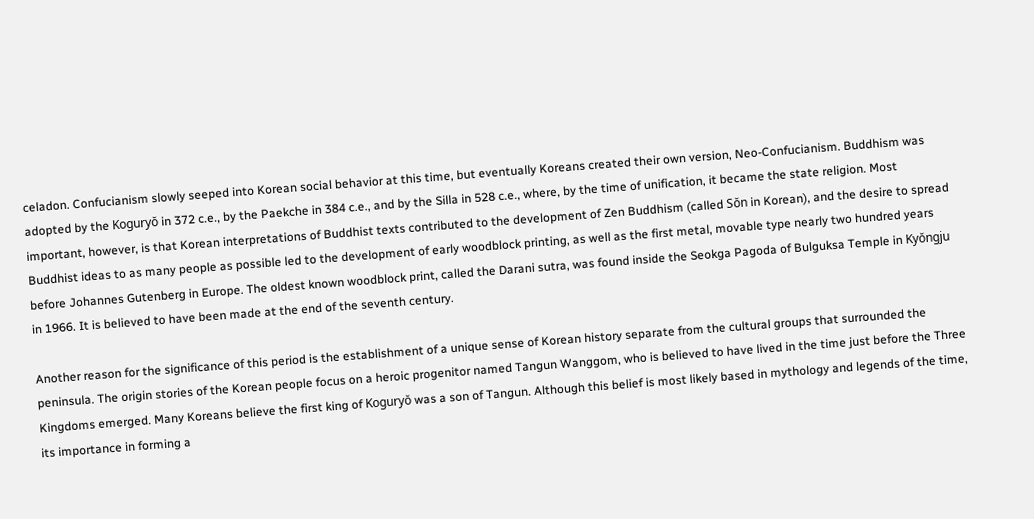celadon. Confucianism slowly seeped into Korean social behavior at this time, but eventually Koreans created their own version, Neo-Confucianism. Buddhism was adopted by the Koguryŏ in 372 c.e., by the Paekche in 384 c.e., and by the Silla in 528 c.e., where, by the time of unification, it became the state religion. Most important, however, is that Korean interpretations of Buddhist texts contributed to the development of Zen Buddhism (called Sŏn in Korean), and the desire to spread Buddhist ideas to as many people as possible led to the development of early woodblock printing, as well as the first metal, movable type nearly two hundred years before Johannes Gutenberg in Europe. The oldest known woodblock print, called the Darani sutra, was found inside the Seokga Pagoda of Bulguksa Temple in Kyŏngju in 1966. It is believed to have been made at the end of the seventh century.

Another reason for the significance of this period is the establishment of a unique sense of Korean history separate from the cultural groups that surrounded the peninsula. The origin stories of the Korean people focus on a heroic progenitor named Tangun Wanggom, who is believed to have lived in the time just before the Three Kingdoms emerged. Many Koreans believe the first king of Koguryŏ was a son of Tangun. Although this belief is most likely based in mythology and legends of the time, its importance in forming a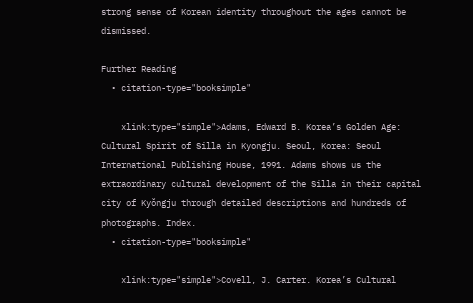strong sense of Korean identity throughout the ages cannot be dismissed.

Further Reading
  • citation-type="booksimple"

    xlink:type="simple">Adams, Edward B. Korea’s Golden Age: Cultural Spirit of Silla in Kyongju. Seoul, Korea: Seoul International Publishing House, 1991. Adams shows us the extraordinary cultural development of the Silla in their capital city of Kyŏngju through detailed descriptions and hundreds of photographs. Index.
  • citation-type="booksimple"

    xlink:type="simple">Covell, J. Carter. Korea’s Cultural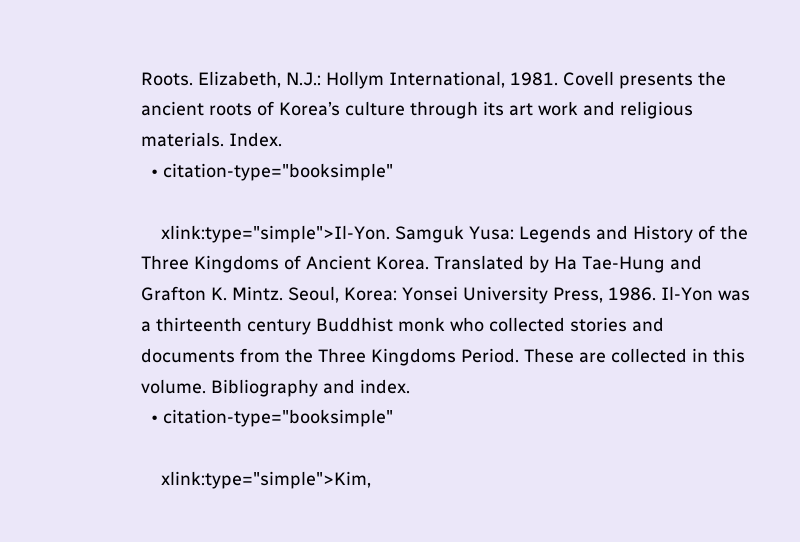Roots. Elizabeth, N.J.: Hollym International, 1981. Covell presents the ancient roots of Korea’s culture through its art work and religious materials. Index.
  • citation-type="booksimple"

    xlink:type="simple">Il-Yon. Samguk Yusa: Legends and History of the Three Kingdoms of Ancient Korea. Translated by Ha Tae-Hung and Grafton K. Mintz. Seoul, Korea: Yonsei University Press, 1986. Il-Yon was a thirteenth century Buddhist monk who collected stories and documents from the Three Kingdoms Period. These are collected in this volume. Bibliography and index.
  • citation-type="booksimple"

    xlink:type="simple">Kim,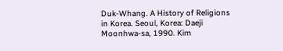Duk-Whang. A History of Religions in Korea. Seoul, Korea: Daeji Moonhwa-sa, 1990. Kim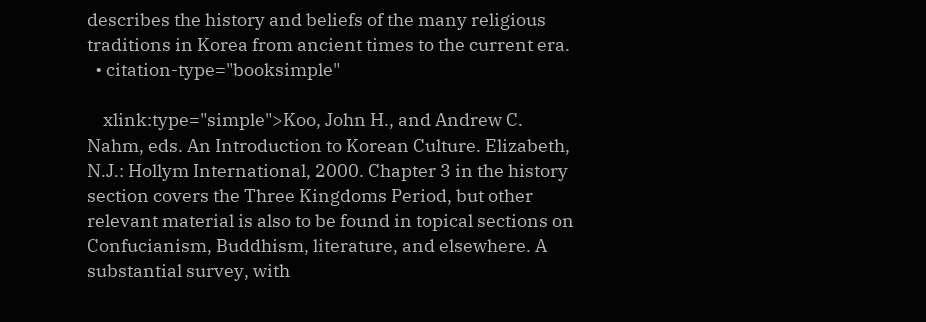describes the history and beliefs of the many religious traditions in Korea from ancient times to the current era.
  • citation-type="booksimple"

    xlink:type="simple">Koo, John H., and Andrew C. Nahm, eds. An Introduction to Korean Culture. Elizabeth, N.J.: Hollym International, 2000. Chapter 3 in the history section covers the Three Kingdoms Period, but other relevant material is also to be found in topical sections on Confucianism, Buddhism, literature, and elsewhere. A substantial survey, with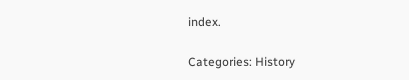index.

Categories: History